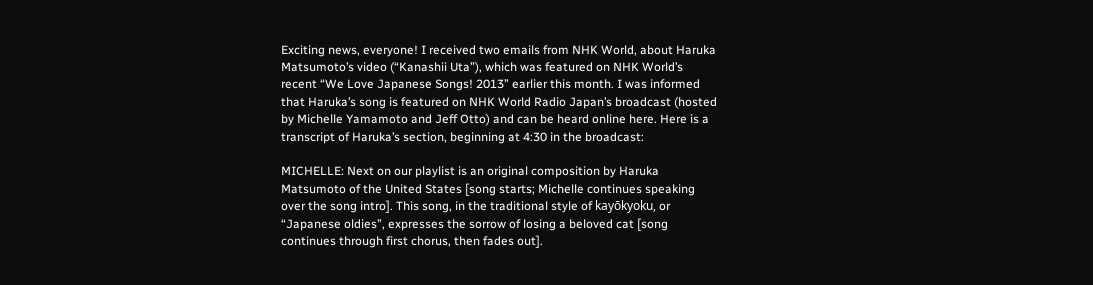Exciting news, everyone! I received two emails from NHK World, about Haruka Matsumoto’s video (“Kanashii Uta”), which was featured on NHK World’s recent “We Love Japanese Songs! 2013” earlier this month. I was informed that Haruka’s song is featured on NHK World Radio Japan’s broadcast (hosted by Michelle Yamamoto and Jeff Otto) and can be heard online here. Here is a transcript of Haruka’s section, beginning at 4:30 in the broadcast:

MICHELLE: Next on our playlist is an original composition by Haruka Matsumoto of the United States [song starts; Michelle continues speaking over the song intro]. This song, in the traditional style of kayōkyoku, or “Japanese oldies”, expresses the sorrow of losing a beloved cat [song continues through first chorus, then fades out].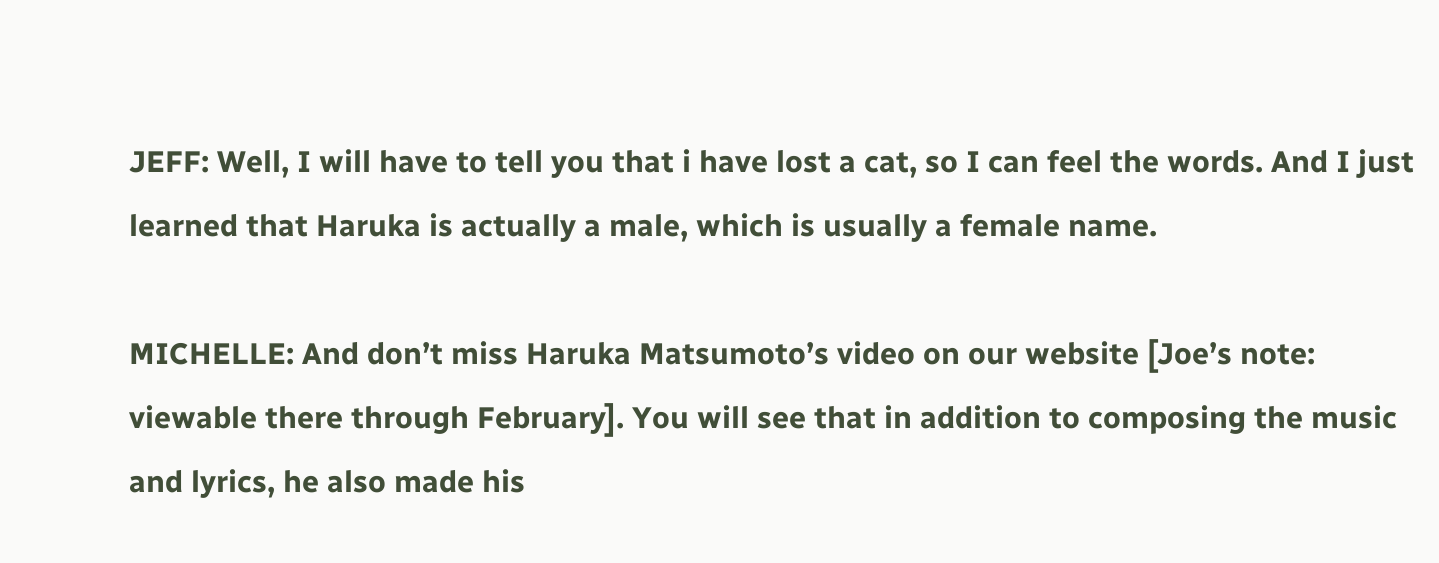JEFF: Well, I will have to tell you that i have lost a cat, so I can feel the words. And I just learned that Haruka is actually a male, which is usually a female name.

MICHELLE: And don’t miss Haruka Matsumoto’s video on our website [Joe’s note: viewable there through February]. You will see that in addition to composing the music and lyrics, he also made his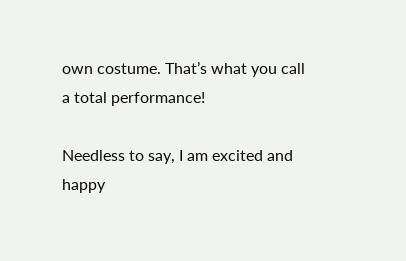own costume. That’s what you call a total performance!

Needless to say, I am excited and happy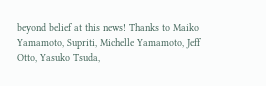beyond belief at this news! Thanks to Maiko Yamamoto, Supriti, Michelle Yamamoto, Jeff Otto, Yasuko Tsuda,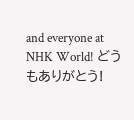and everyone at NHK World! どうもありがとう!